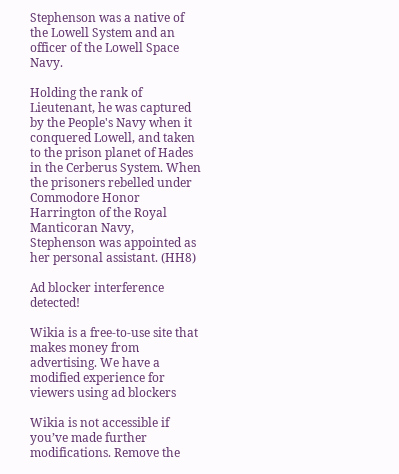Stephenson was a native of the Lowell System and an officer of the Lowell Space Navy.

Holding the rank of Lieutenant, he was captured by the People's Navy when it conquered Lowell, and taken to the prison planet of Hades in the Cerberus System. When the prisoners rebelled under Commodore Honor Harrington of the Royal Manticoran Navy, Stephenson was appointed as her personal assistant. (HH8)

Ad blocker interference detected!

Wikia is a free-to-use site that makes money from advertising. We have a modified experience for viewers using ad blockers

Wikia is not accessible if you’ve made further modifications. Remove the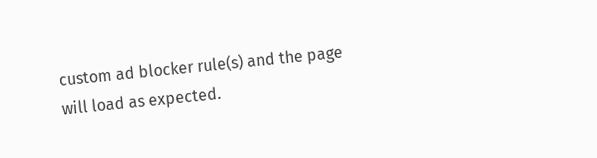custom ad blocker rule(s) and the page will load as expected.